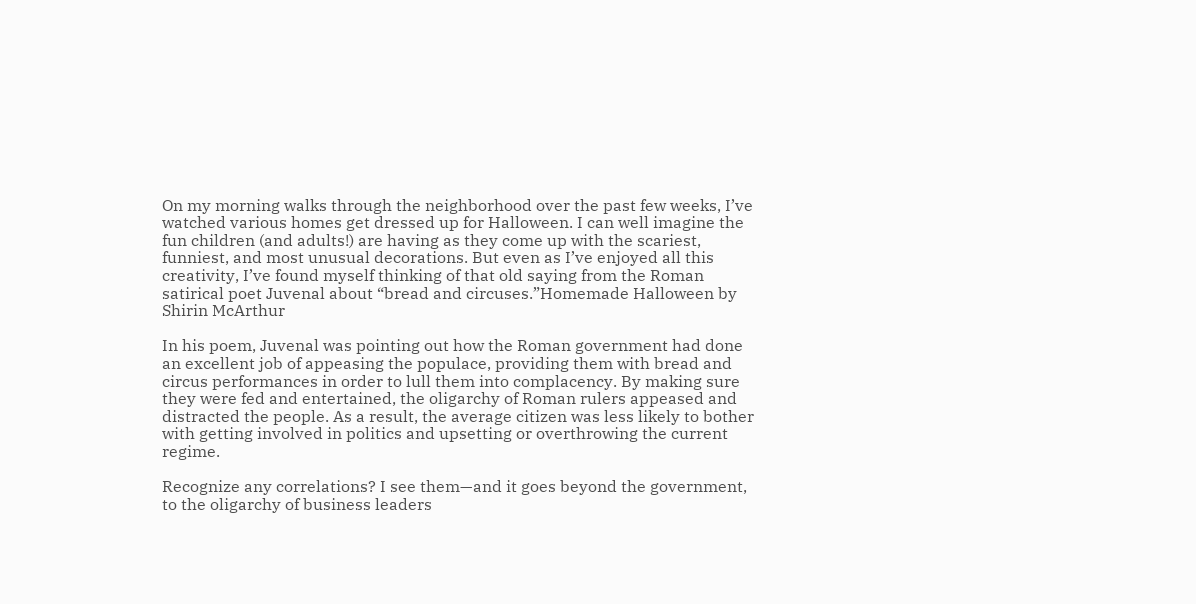On my morning walks through the neighborhood over the past few weeks, I’ve watched various homes get dressed up for Halloween. I can well imagine the fun children (and adults!) are having as they come up with the scariest, funniest, and most unusual decorations. But even as I’ve enjoyed all this creativity, I’ve found myself thinking of that old saying from the Roman satirical poet Juvenal about “bread and circuses.”Homemade Halloween by Shirin McArthur

In his poem, Juvenal was pointing out how the Roman government had done an excellent job of appeasing the populace, providing them with bread and circus performances in order to lull them into complacency. By making sure they were fed and entertained, the oligarchy of Roman rulers appeased and distracted the people. As a result, the average citizen was less likely to bother with getting involved in politics and upsetting or overthrowing the current regime.

Recognize any correlations? I see them—and it goes beyond the government, to the oligarchy of business leaders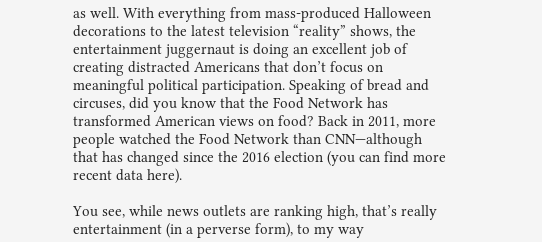as well. With everything from mass-produced Halloween decorations to the latest television “reality” shows, the entertainment juggernaut is doing an excellent job of creating distracted Americans that don’t focus on meaningful political participation. Speaking of bread and circuses, did you know that the Food Network has transformed American views on food? Back in 2011, more people watched the Food Network than CNN—although that has changed since the 2016 election (you can find more recent data here).

You see, while news outlets are ranking high, that’s really entertainment (in a perverse form), to my way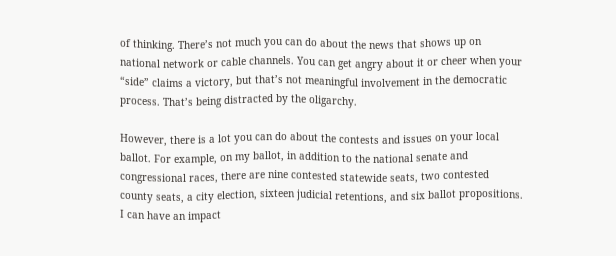of thinking. There’s not much you can do about the news that shows up on national network or cable channels. You can get angry about it or cheer when your “side” claims a victory, but that’s not meaningful involvement in the democratic process. That’s being distracted by the oligarchy.

However, there is a lot you can do about the contests and issues on your local ballot. For example, on my ballot, in addition to the national senate and congressional races, there are nine contested statewide seats, two contested county seats, a city election, sixteen judicial retentions, and six ballot propositions. I can have an impact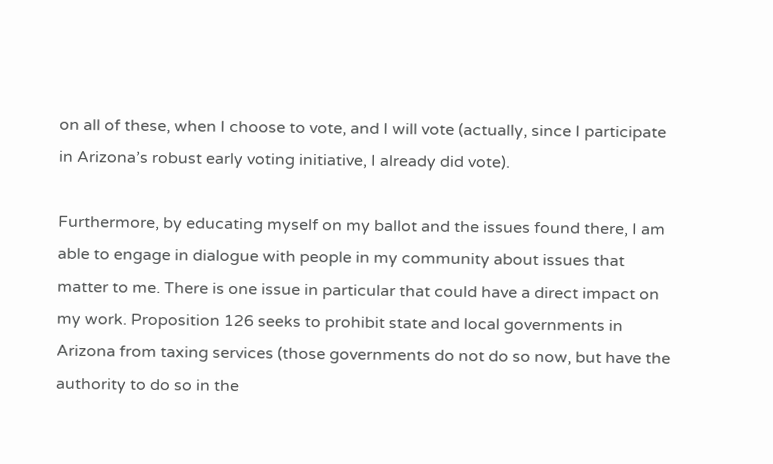on all of these, when I choose to vote, and I will vote (actually, since I participate in Arizona’s robust early voting initiative, I already did vote).

Furthermore, by educating myself on my ballot and the issues found there, I am able to engage in dialogue with people in my community about issues that matter to me. There is one issue in particular that could have a direct impact on my work. Proposition 126 seeks to prohibit state and local governments in Arizona from taxing services (those governments do not do so now, but have the authority to do so in the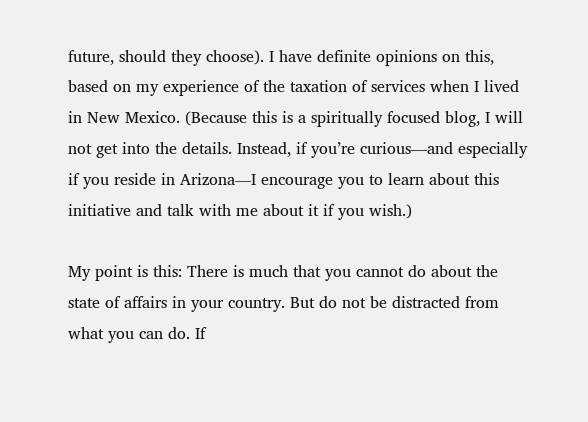future, should they choose). I have definite opinions on this, based on my experience of the taxation of services when I lived in New Mexico. (Because this is a spiritually focused blog, I will not get into the details. Instead, if you’re curious—and especially if you reside in Arizona—I encourage you to learn about this initiative and talk with me about it if you wish.)

My point is this: There is much that you cannot do about the state of affairs in your country. But do not be distracted from what you can do. If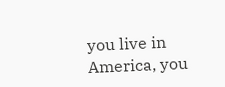you live in America, you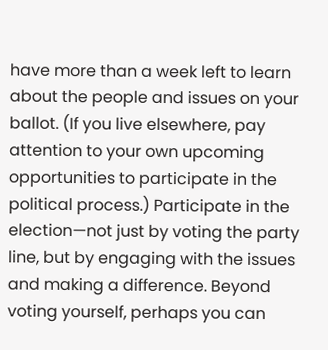have more than a week left to learn about the people and issues on your ballot. (If you live elsewhere, pay attention to your own upcoming opportunities to participate in the political process.) Participate in the election—not just by voting the party line, but by engaging with the issues and making a difference. Beyond voting yourself, perhaps you can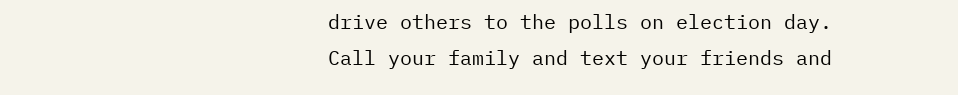drive others to the polls on election day. Call your family and text your friends and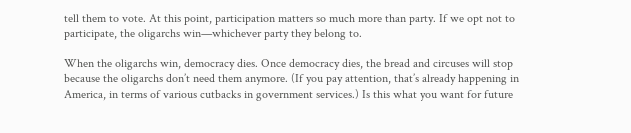tell them to vote. At this point, participation matters so much more than party. If we opt not to participate, the oligarchs win—whichever party they belong to.

When the oligarchs win, democracy dies. Once democracy dies, the bread and circuses will stop because the oligarchs don’t need them anymore. (If you pay attention, that’s already happening in America, in terms of various cutbacks in government services.) Is this what you want for future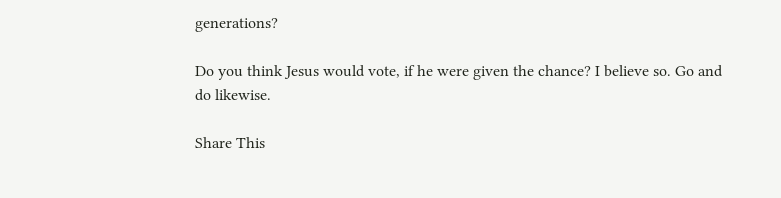generations?

Do you think Jesus would vote, if he were given the chance? I believe so. Go and do likewise.

Share This